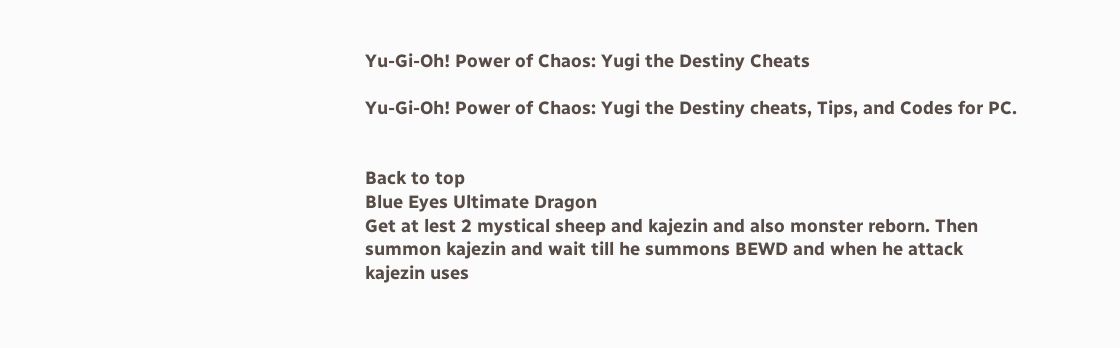Yu-Gi-Oh! Power of Chaos: Yugi the Destiny Cheats

Yu-Gi-Oh! Power of Chaos: Yugi the Destiny cheats, Tips, and Codes for PC.


Back to top
Blue Eyes Ultimate Dragon
Get at lest 2 mystical sheep and kajezin and also monster reborn. Then summon kajezin and wait till he summons BEWD and when he attack kajezin uses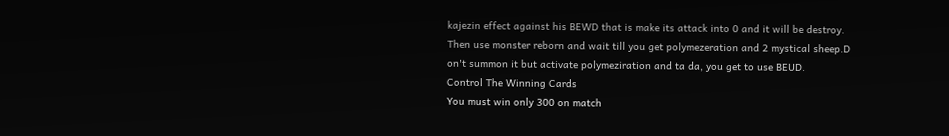kajezin effect against his BEWD that is make its attack into 0 and it will be destroy. Then use monster reborn and wait till you get polymezeration and 2 mystical sheep.D on't summon it but activate polymeziration and ta da, you get to use BEUD.
Control The Winning Cards
You must win only 300 on match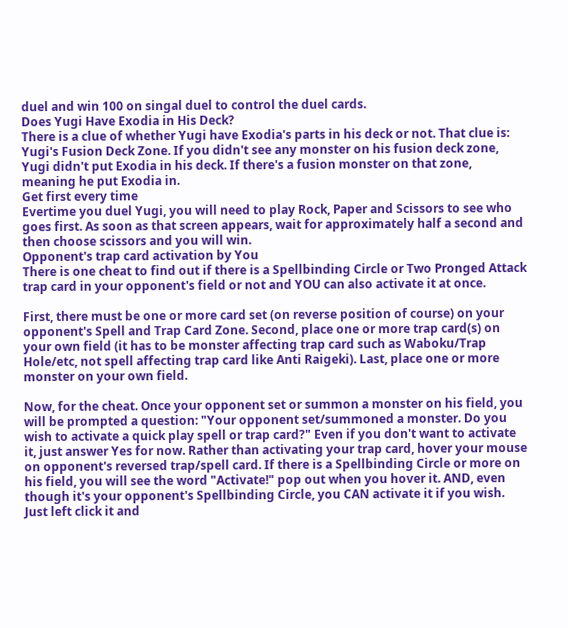duel and win 100 on singal duel to control the duel cards.
Does Yugi Have Exodia in His Deck?
There is a clue of whether Yugi have Exodia's parts in his deck or not. That clue is: Yugi's Fusion Deck Zone. If you didn't see any monster on his fusion deck zone, Yugi didn't put Exodia in his deck. If there's a fusion monster on that zone, meaning he put Exodia in.
Get first every time
Evertime you duel Yugi, you will need to play Rock, Paper and Scissors to see who goes first. As soon as that screen appears, wait for approximately half a second and then choose scissors and you will win.
Opponent's trap card activation by You
There is one cheat to find out if there is a Spellbinding Circle or Two Pronged Attack trap card in your opponent's field or not and YOU can also activate it at once.

First, there must be one or more card set (on reverse position of course) on your opponent's Spell and Trap Card Zone. Second, place one or more trap card(s) on your own field (it has to be monster affecting trap card such as Waboku/Trap Hole/etc, not spell affecting trap card like Anti Raigeki). Last, place one or more monster on your own field.

Now, for the cheat. Once your opponent set or summon a monster on his field, you will be prompted a question: "Your opponent set/summoned a monster. Do you wish to activate a quick play spell or trap card?" Even if you don't want to activate it, just answer Yes for now. Rather than activating your trap card, hover your mouse on opponent's reversed trap/spell card. If there is a Spellbinding Circle or more on his field, you will see the word "Activate!" pop out when you hover it. AND, even though it's your opponent's Spellbinding Circle, you CAN activate it if you wish. Just left click it and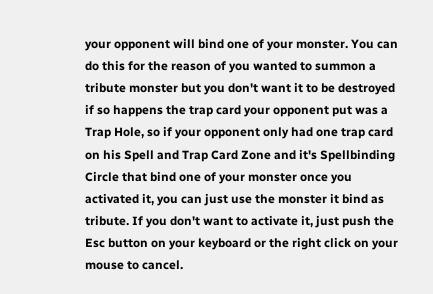your opponent will bind one of your monster. You can do this for the reason of you wanted to summon a tribute monster but you don't want it to be destroyed if so happens the trap card your opponent put was a Trap Hole, so if your opponent only had one trap card on his Spell and Trap Card Zone and it's Spellbinding Circle that bind one of your monster once you activated it, you can just use the monster it bind as tribute. If you don't want to activate it, just push the Esc button on your keyboard or the right click on your mouse to cancel.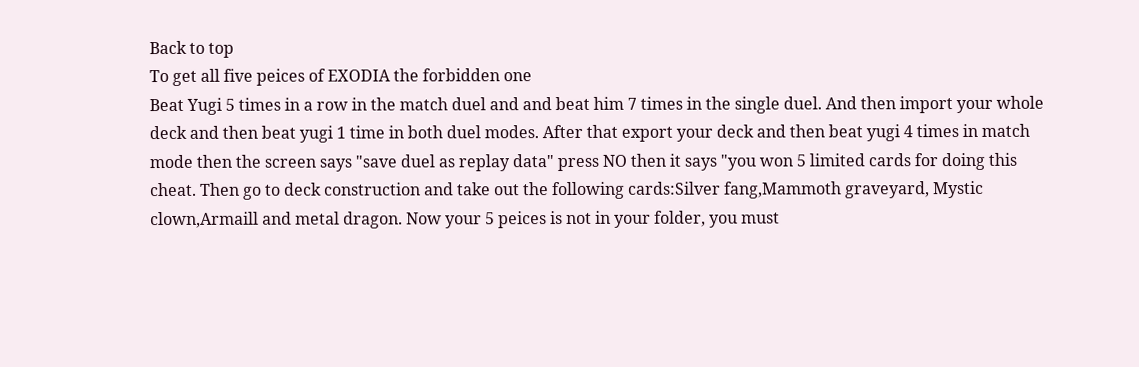Back to top
To get all five peices of EXODIA the forbidden one
Beat Yugi 5 times in a row in the match duel and and beat him 7 times in the single duel. And then import your whole deck and then beat yugi 1 time in both duel modes. After that export your deck and then beat yugi 4 times in match mode then the screen says "save duel as replay data" press NO then it says "you won 5 limited cards for doing this cheat. Then go to deck construction and take out the following cards:Silver fang,Mammoth graveyard, Mystic clown,Armaill and metal dragon. Now your 5 peices is not in your folder, you must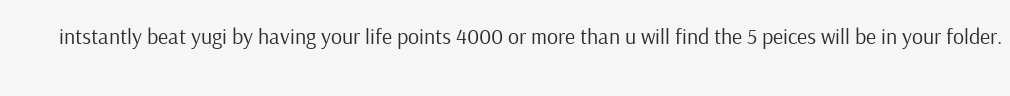intstantly beat yugi by having your life points 4000 or more than u will find the 5 peices will be in your folder.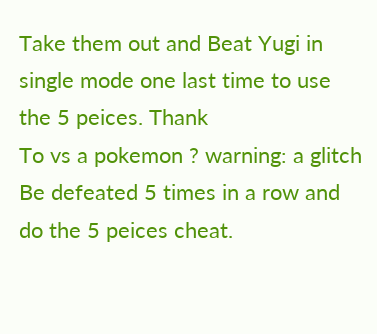Take them out and Beat Yugi in single mode one last time to use the 5 peices. Thank
To vs a pokemon ? warning: a glitch
Be defeated 5 times in a row and do the 5 peices cheat.